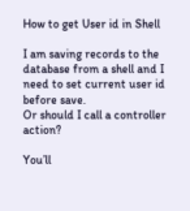How to get User id in Shell

I am saving records to the database from a shell and I need to set current user id before save.
Or should I call a controller action?

You’ll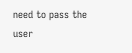need to pass the user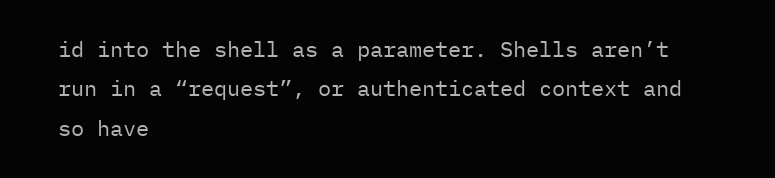id into the shell as a parameter. Shells aren’t run in a “request”, or authenticated context and so have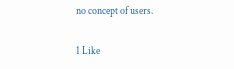no concept of users.

1 Like